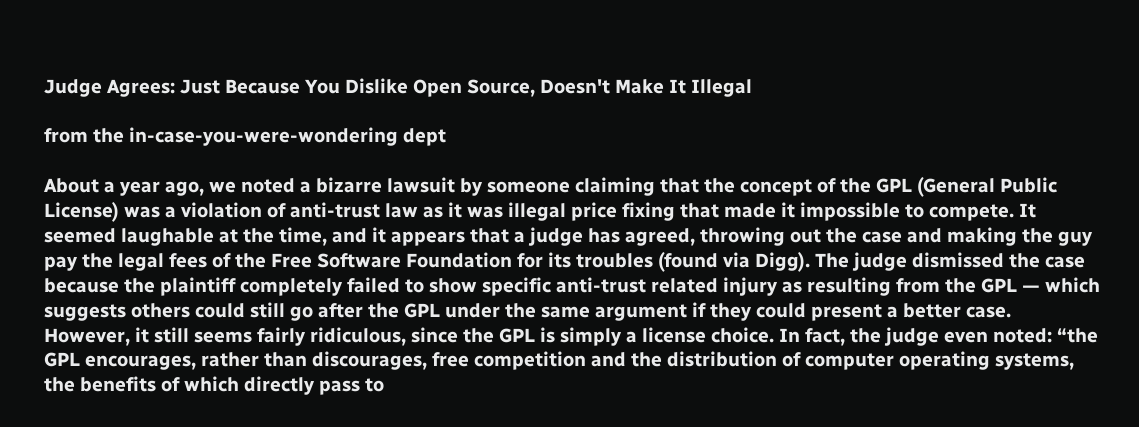Judge Agrees: Just Because You Dislike Open Source, Doesn't Make It Illegal

from the in-case-you-were-wondering dept

About a year ago, we noted a bizarre lawsuit by someone claiming that the concept of the GPL (General Public License) was a violation of anti-trust law as it was illegal price fixing that made it impossible to compete. It seemed laughable at the time, and it appears that a judge has agreed, throwing out the case and making the guy pay the legal fees of the Free Software Foundation for its troubles (found via Digg). The judge dismissed the case because the plaintiff completely failed to show specific anti-trust related injury as resulting from the GPL — which suggests others could still go after the GPL under the same argument if they could present a better case. However, it still seems fairly ridiculous, since the GPL is simply a license choice. In fact, the judge even noted: “the GPL encourages, rather than discourages, free competition and the distribution of computer operating systems, the benefits of which directly pass to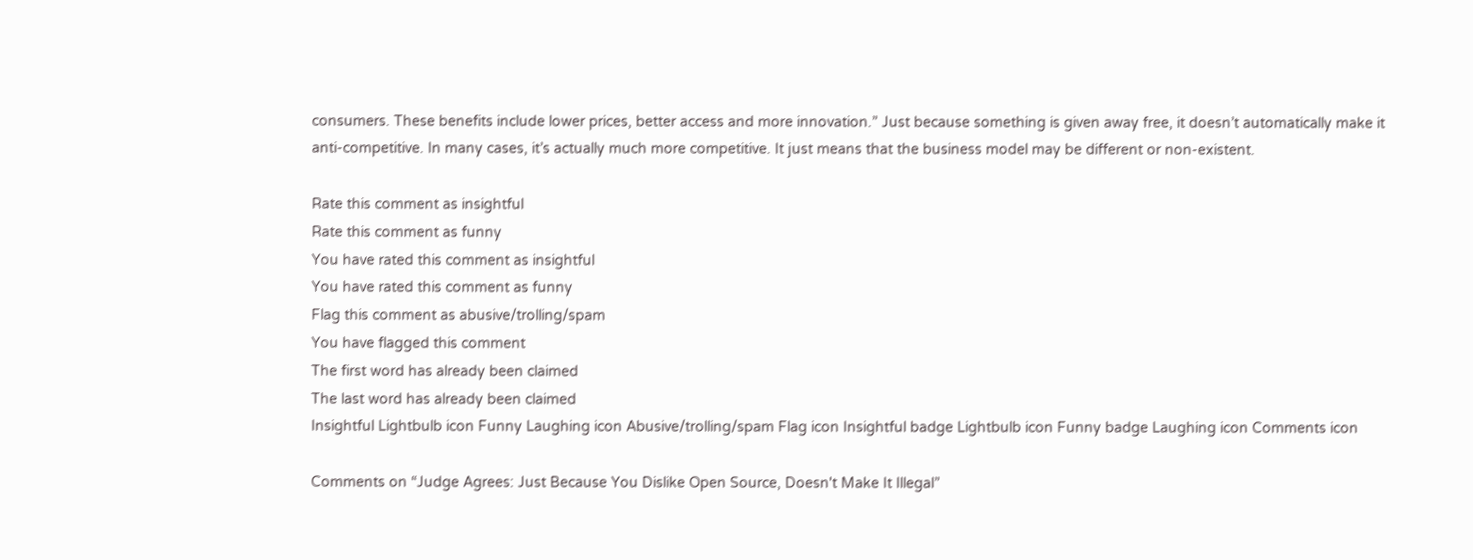consumers. These benefits include lower prices, better access and more innovation.” Just because something is given away free, it doesn’t automatically make it anti-competitive. In many cases, it’s actually much more competitive. It just means that the business model may be different or non-existent.

Rate this comment as insightful
Rate this comment as funny
You have rated this comment as insightful
You have rated this comment as funny
Flag this comment as abusive/trolling/spam
You have flagged this comment
The first word has already been claimed
The last word has already been claimed
Insightful Lightbulb icon Funny Laughing icon Abusive/trolling/spam Flag icon Insightful badge Lightbulb icon Funny badge Laughing icon Comments icon

Comments on “Judge Agrees: Just Because You Dislike Open Source, Doesn't Make It Illegal”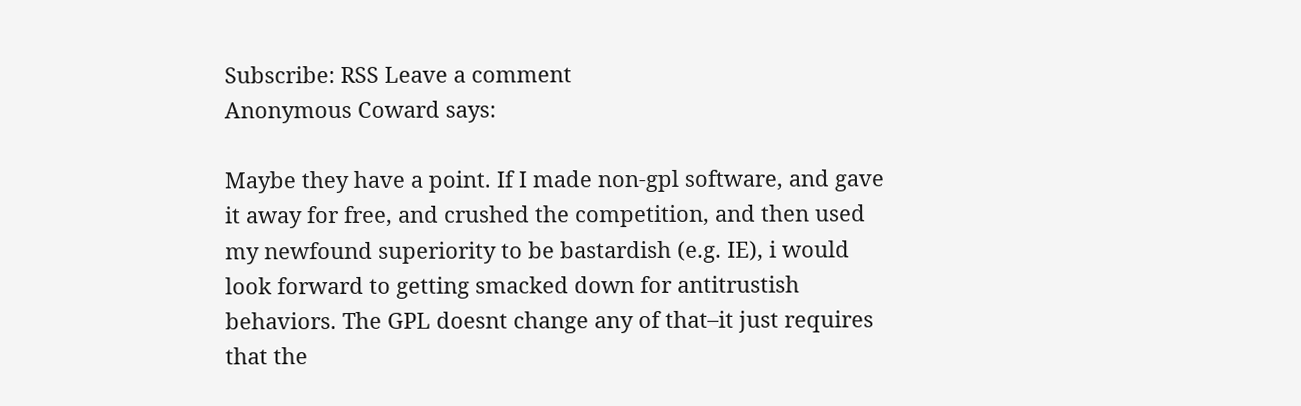Subscribe: RSS Leave a comment
Anonymous Coward says:

Maybe they have a point. If I made non-gpl software, and gave it away for free, and crushed the competition, and then used my newfound superiority to be bastardish (e.g. IE), i would look forward to getting smacked down for antitrustish behaviors. The GPL doesnt change any of that–it just requires that the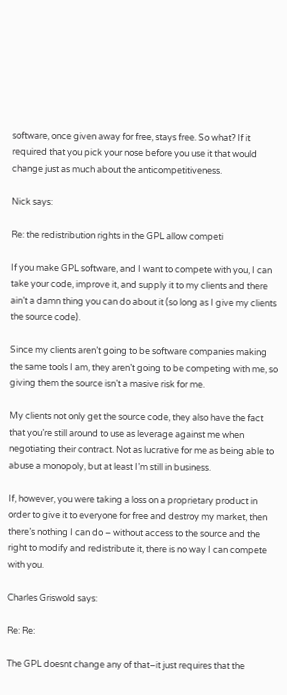software, once given away for free, stays free. So what? If it required that you pick your nose before you use it that would change just as much about the anticompetitiveness.

Nick says:

Re: the redistribution rights in the GPL allow competi

If you make GPL software, and I want to compete with you, I can take your code, improve it, and supply it to my clients and there ain’t a damn thing you can do about it (so long as I give my clients the source code).

Since my clients aren’t going to be software companies making the same tools I am, they aren’t going to be competing with me, so giving them the source isn’t a masive risk for me.

My clients not only get the source code, they also have the fact that you’re still around to use as leverage against me when negotiating their contract. Not as lucrative for me as being able to abuse a monopoly, but at least I’m still in business.

If, however, you were taking a loss on a proprietary product in order to give it to everyone for free and destroy my market, then there’s nothing I can do – without access to the source and the right to modify and redistribute it, there is no way I can compete with you.

Charles Griswold says:

Re: Re:

The GPL doesnt change any of that–it just requires that the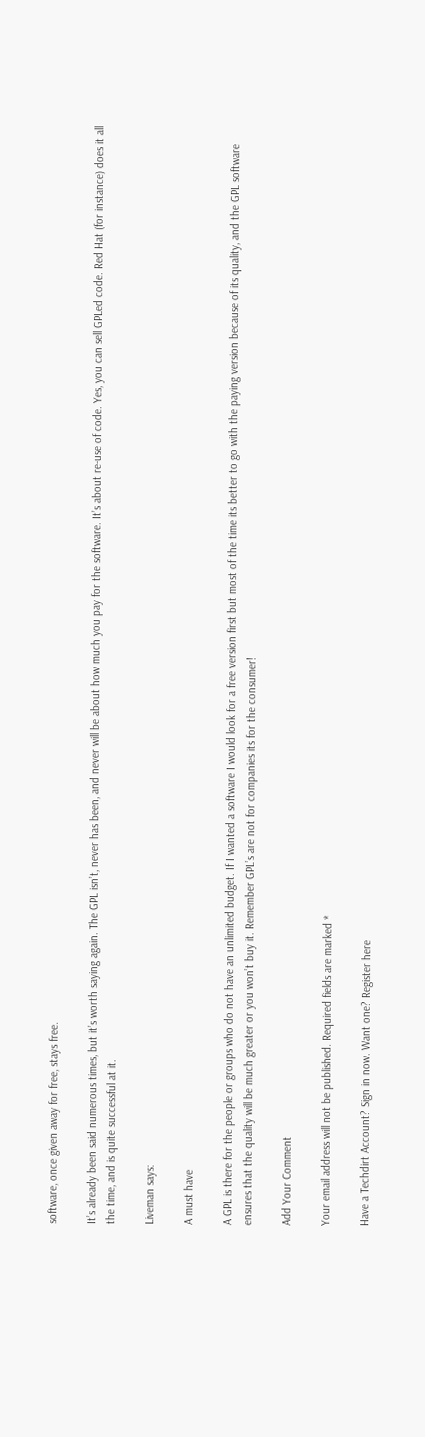software, once given away for free, stays free.

It’s already been said numerous times, but it’s worth saying again. The GPL isn’t, never has been, and never will be about how much you pay for the software. It’s about re-use of code. Yes, you can sell GPLed code. Red Hat (for instance) does it all the time, and is quite successful at it.

Liveman says:

A must have

A GPL is there for the people or groups who do not have an unlimited budget. If I wanted a software I would look for a free version first but most of the time its better to go with the paying version because of its quality, and the GPL software ensures that the quality will be much greater or you won’t buy it. Remember GPL’s are not for companies its for the consumer!

Add Your Comment

Your email address will not be published. Required fields are marked *

Have a Techdirt Account? Sign in now. Want one? Register here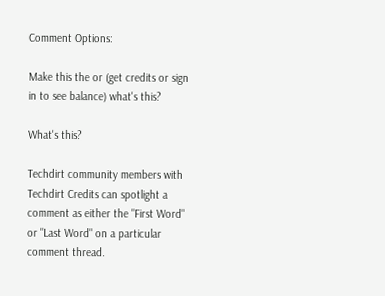Comment Options:

Make this the or (get credits or sign in to see balance) what's this?

What's this?

Techdirt community members with Techdirt Credits can spotlight a comment as either the "First Word" or "Last Word" on a particular comment thread.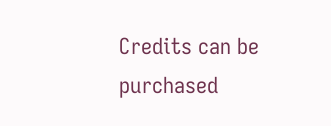Credits can be purchased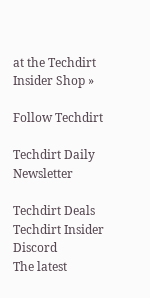at the Techdirt Insider Shop »

Follow Techdirt

Techdirt Daily Newsletter

Techdirt Deals
Techdirt Insider Discord
The latest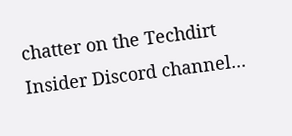chatter on the Techdirt Insider Discord channel...